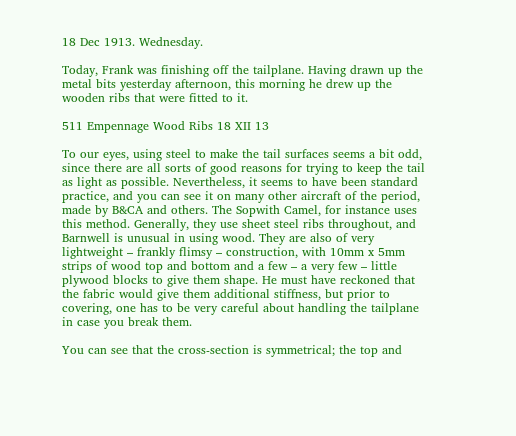18 Dec 1913. Wednesday.

Today, Frank was finishing off the tailplane. Having drawn up the metal bits yesterday afternoon, this morning he drew up the wooden ribs that were fitted to it.

511 Empennage Wood Ribs 18 XII 13

To our eyes, using steel to make the tail surfaces seems a bit odd, since there are all sorts of good reasons for trying to keep the tail as light as possible. Nevertheless, it seems to have been standard practice, and you can see it on many other aircraft of the period, made by B&CA and others. The Sopwith Camel, for instance uses this method. Generally, they use sheet steel ribs throughout, and Barnwell is unusual in using wood. They are also of very lightweight – frankly flimsy – construction, with 10mm x 5mm strips of wood top and bottom and a few – a very few – little plywood blocks to give them shape. He must have reckoned that the fabric would give them additional stiffness, but prior to covering, one has to be very careful about handling the tailplane in case you break them.

You can see that the cross-section is symmetrical; the top and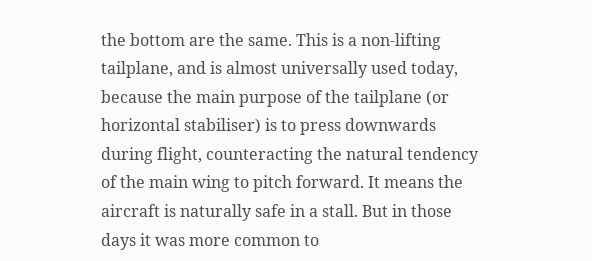the bottom are the same. This is a non-lifting tailplane, and is almost universally used today, because the main purpose of the tailplane (or horizontal stabiliser) is to press downwards during flight, counteracting the natural tendency of the main wing to pitch forward. It means the aircraft is naturally safe in a stall. But in those days it was more common to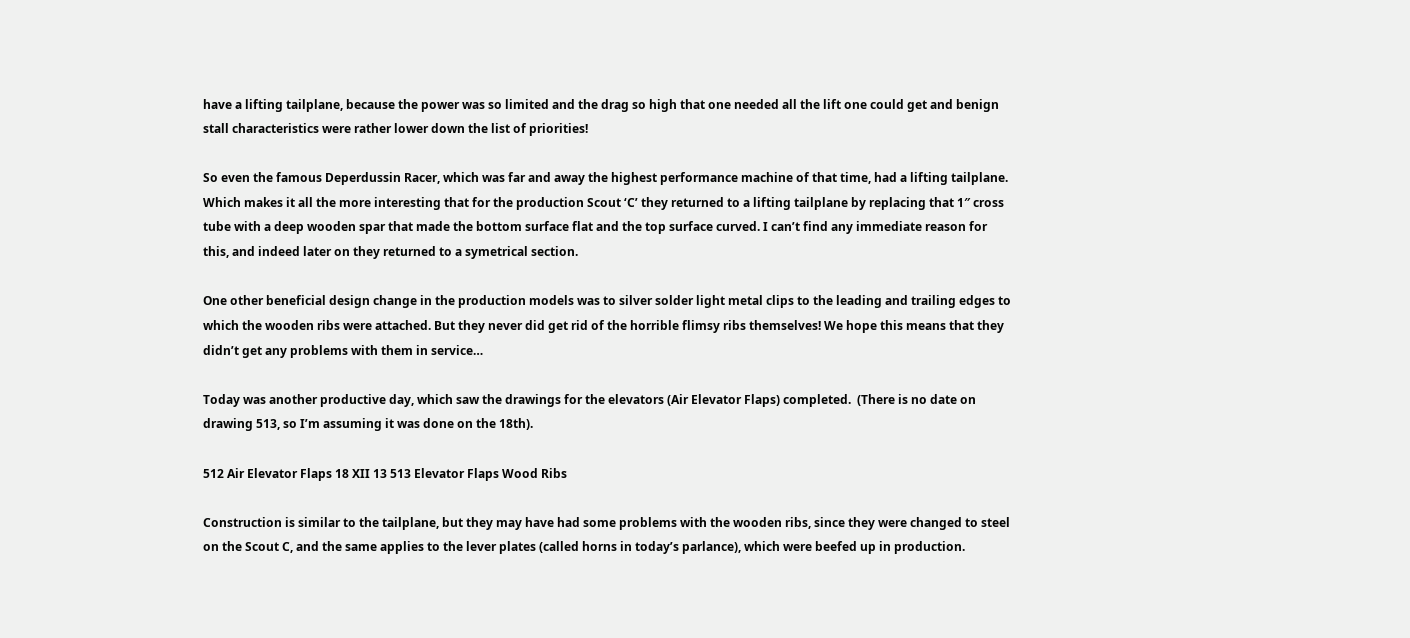have a lifting tailplane, because the power was so limited and the drag so high that one needed all the lift one could get and benign stall characteristics were rather lower down the list of priorities!

So even the famous Deperdussin Racer, which was far and away the highest performance machine of that time, had a lifting tailplane. Which makes it all the more interesting that for the production Scout ‘C’ they returned to a lifting tailplane by replacing that 1″ cross tube with a deep wooden spar that made the bottom surface flat and the top surface curved. I can’t find any immediate reason for this, and indeed later on they returned to a symetrical section.

One other beneficial design change in the production models was to silver solder light metal clips to the leading and trailing edges to which the wooden ribs were attached. But they never did get rid of the horrible flimsy ribs themselves! We hope this means that they didn’t get any problems with them in service…

Today was another productive day, which saw the drawings for the elevators (Air Elevator Flaps) completed.  (There is no date on drawing 513, so I’m assuming it was done on the 18th).

512 Air Elevator Flaps 18 XII 13 513 Elevator Flaps Wood Ribs

Construction is similar to the tailplane, but they may have had some problems with the wooden ribs, since they were changed to steel on the Scout C, and the same applies to the lever plates (called horns in today’s parlance), which were beefed up in production.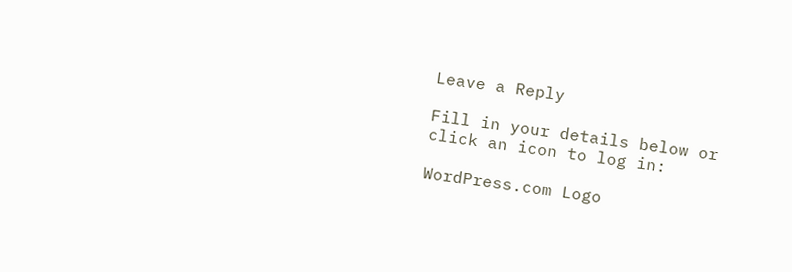Leave a Reply

Fill in your details below or click an icon to log in:

WordPress.com Logo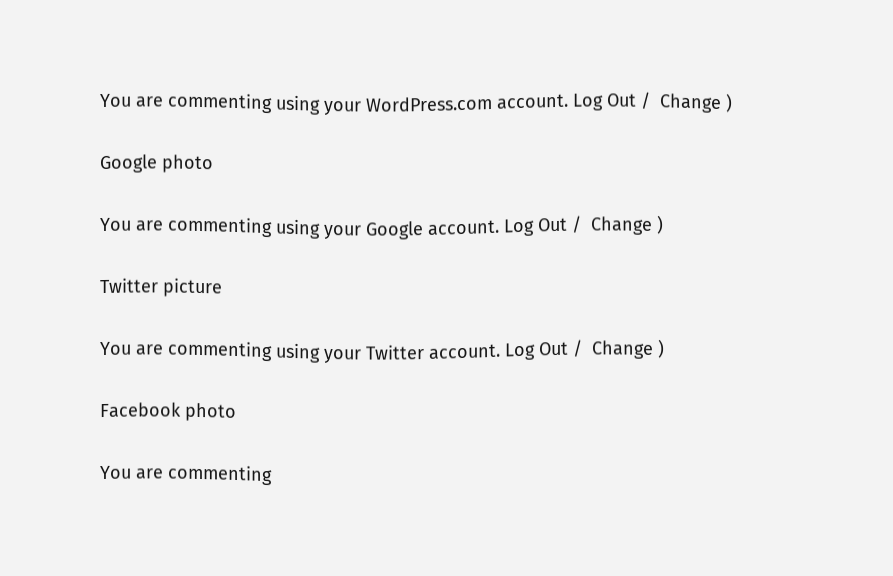You are commenting using your WordPress.com account. Log Out /  Change )

Google photo

You are commenting using your Google account. Log Out /  Change )

Twitter picture

You are commenting using your Twitter account. Log Out /  Change )

Facebook photo

You are commenting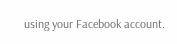using your Facebook account.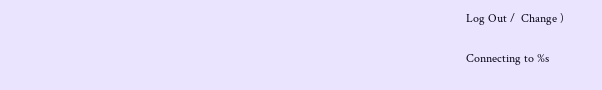Log Out /  Change )

Connecting to %s